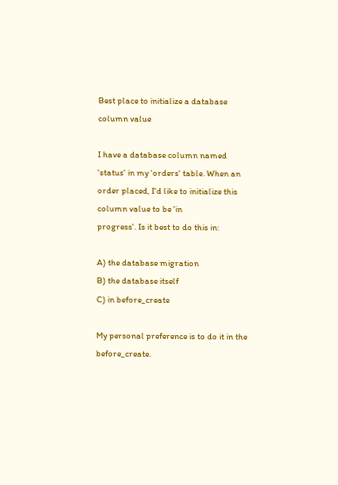Best place to initialize a database column value

I have a database column named 'status' in my 'orders' table. When an
order placed, I'd like to initialize this column value to be 'in
progress'. Is it best to do this in:

A) the database migration
B) the database itself
C) in before_create

My personal preference is to do it in the before_create.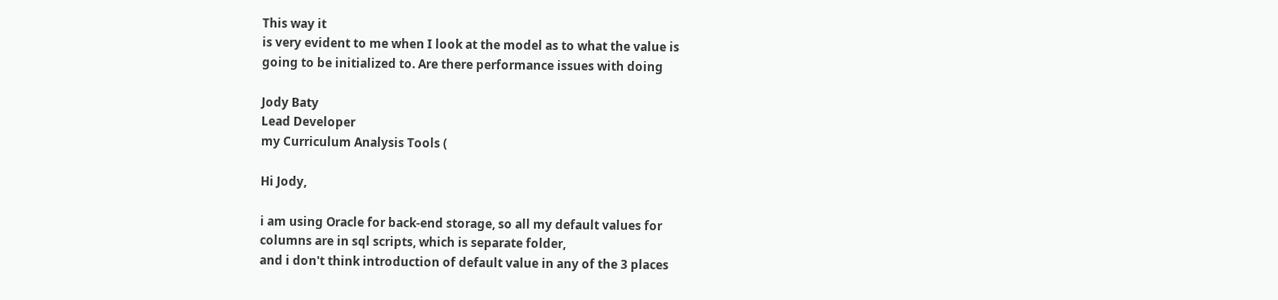This way it
is very evident to me when I look at the model as to what the value is
going to be initialized to. Are there performance issues with doing

Jody Baty
Lead Developer
my Curriculum Analysis Tools (

Hi Jody,

i am using Oracle for back-end storage, so all my default values for
columns are in sql scripts, which is separate folder,
and i don't think introduction of default value in any of the 3 places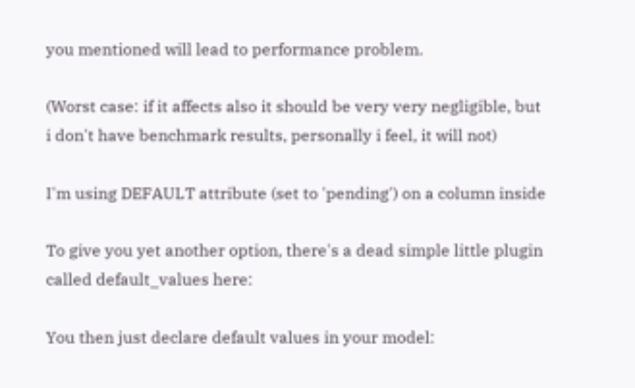you mentioned will lead to performance problem.

(Worst case: if it affects also it should be very very negligible, but
i don't have benchmark results, personally i feel, it will not)

I'm using DEFAULT attribute (set to 'pending') on a column inside

To give you yet another option, there's a dead simple little plugin
called default_values here:

You then just declare default values in your model: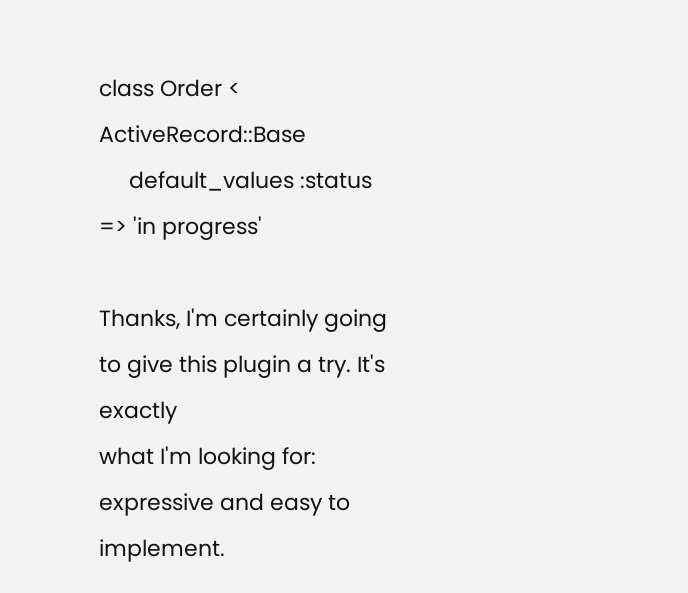class Order < ActiveRecord::Base
     default_values :status => 'in progress'

Thanks, I'm certainly going to give this plugin a try. It's exactly
what I'm looking for: expressive and easy to implement.